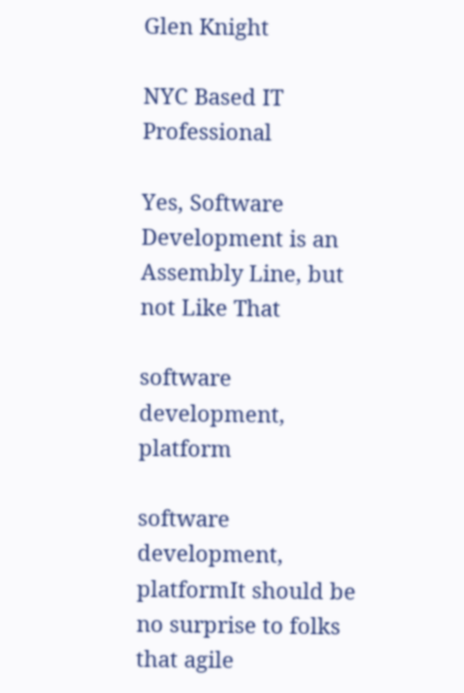Glen Knight

NYC Based IT Professional

Yes, Software Development is an Assembly Line, but not Like That

software development, platform

software development, platformIt should be no surprise to folks that agile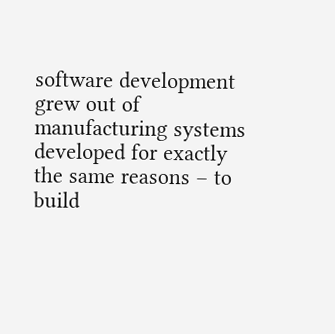software development grew out of manufacturing systems developed for exactly the same reasons – to build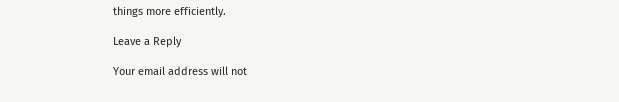things more efficiently.

Leave a Reply

Your email address will not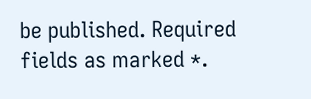be published. Required fields as marked *.